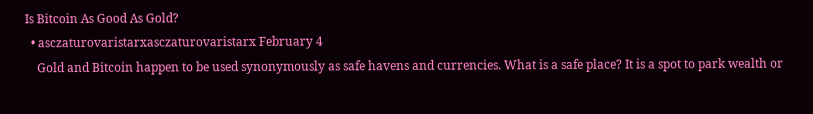Is Bitcoin As Good As Gold?
  • asczaturovaristarxasczaturovaristarx February 4
    Gold and Bitcoin happen to be used synonymously as safe havens and currencies. What is a safe place? It is a spot to park wealth or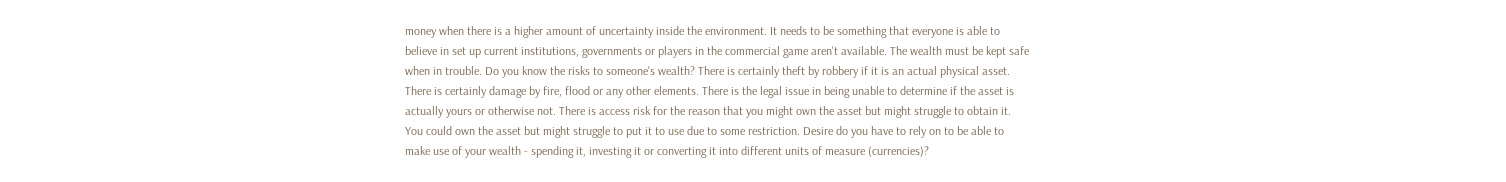money when there is a higher amount of uncertainty inside the environment. It needs to be something that everyone is able to believe in set up current institutions, governments or players in the commercial game aren't available. The wealth must be kept safe when in trouble. Do you know the risks to someone's wealth? There is certainly theft by robbery if it is an actual physical asset. There is certainly damage by fire, flood or any other elements. There is the legal issue in being unable to determine if the asset is actually yours or otherwise not. There is access risk for the reason that you might own the asset but might struggle to obtain it. You could own the asset but might struggle to put it to use due to some restriction. Desire do you have to rely on to be able to make use of your wealth - spending it, investing it or converting it into different units of measure (currencies)?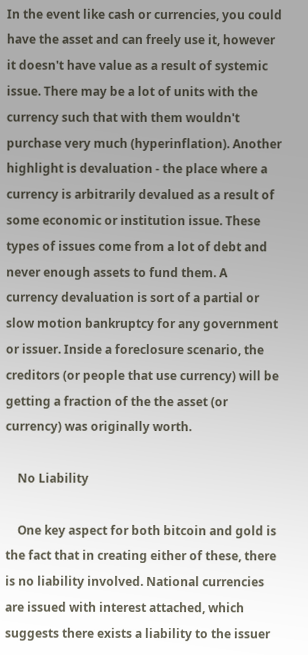In the event like cash or currencies, you could have the asset and can freely use it, however it doesn't have value as a result of systemic issue. There may be a lot of units with the currency such that with them wouldn't purchase very much (hyperinflation). Another highlight is devaluation - the place where a currency is arbitrarily devalued as a result of some economic or institution issue. These types of issues come from a lot of debt and never enough assets to fund them. A currency devaluation is sort of a partial or slow motion bankruptcy for any government or issuer. Inside a foreclosure scenario, the creditors (or people that use currency) will be getting a fraction of the the asset (or currency) was originally worth.

    No Liability

    One key aspect for both bitcoin and gold is the fact that in creating either of these, there is no liability involved. National currencies are issued with interest attached, which suggests there exists a liability to the issuer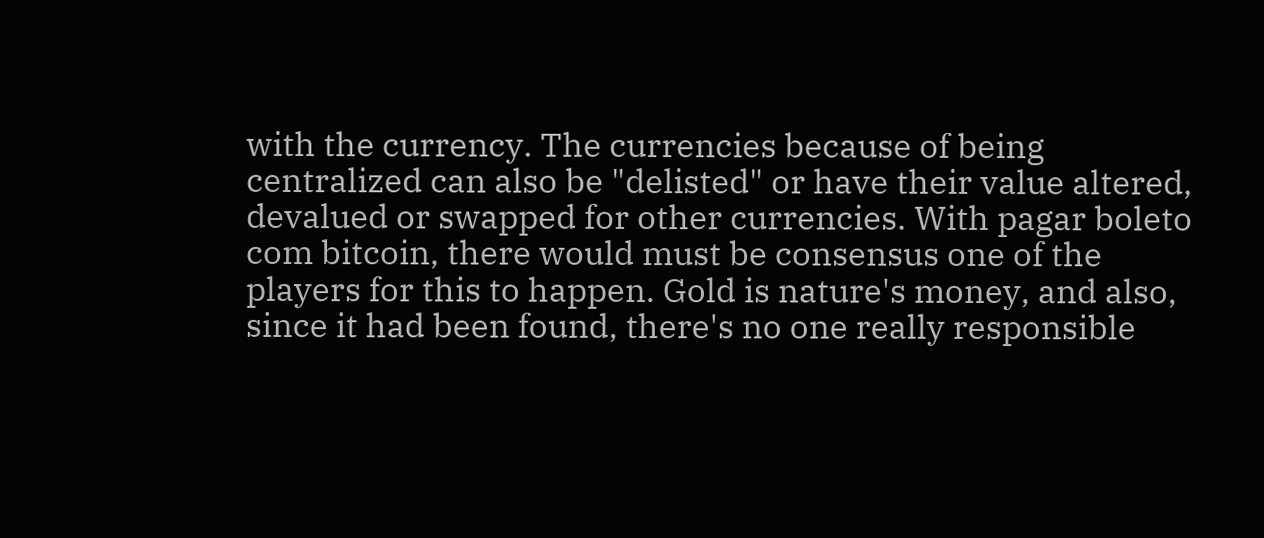with the currency. The currencies because of being centralized can also be "delisted" or have their value altered, devalued or swapped for other currencies. With pagar boleto com bitcoin, there would must be consensus one of the players for this to happen. Gold is nature's money, and also, since it had been found, there's no one really responsible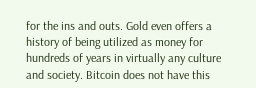for the ins and outs. Gold even offers a history of being utilized as money for hundreds of years in virtually any culture and society. Bitcoin does not have this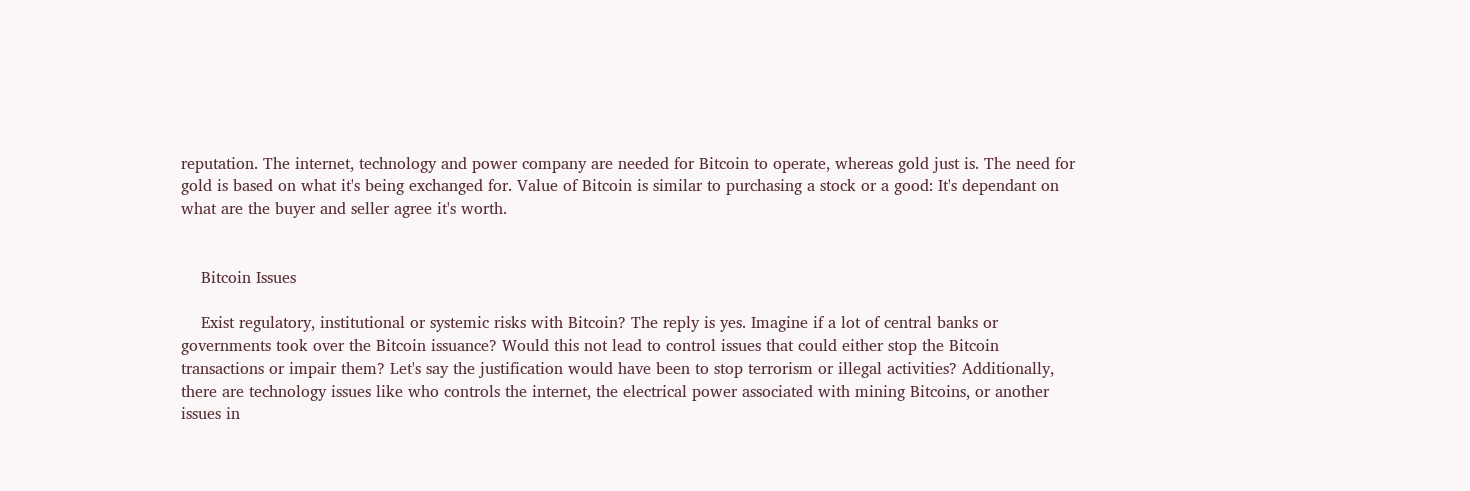reputation. The internet, technology and power company are needed for Bitcoin to operate, whereas gold just is. The need for gold is based on what it's being exchanged for. Value of Bitcoin is similar to purchasing a stock or a good: It's dependant on what are the buyer and seller agree it's worth.


    Bitcoin Issues

    Exist regulatory, institutional or systemic risks with Bitcoin? The reply is yes. Imagine if a lot of central banks or governments took over the Bitcoin issuance? Would this not lead to control issues that could either stop the Bitcoin transactions or impair them? Let's say the justification would have been to stop terrorism or illegal activities? Additionally, there are technology issues like who controls the internet, the electrical power associated with mining Bitcoins, or another issues in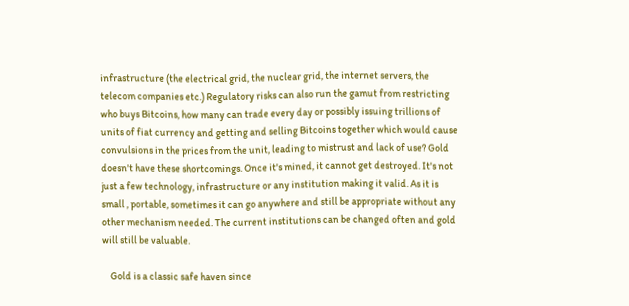infrastructure (the electrical grid, the nuclear grid, the internet servers, the telecom companies etc.) Regulatory risks can also run the gamut from restricting who buys Bitcoins, how many can trade every day or possibly issuing trillions of units of fiat currency and getting and selling Bitcoins together which would cause convulsions in the prices from the unit, leading to mistrust and lack of use? Gold doesn't have these shortcomings. Once it's mined, it cannot get destroyed. It's not just a few technology, infrastructure or any institution making it valid. As it is small , portable, sometimes it can go anywhere and still be appropriate without any other mechanism needed. The current institutions can be changed often and gold will still be valuable.

    Gold is a classic safe haven since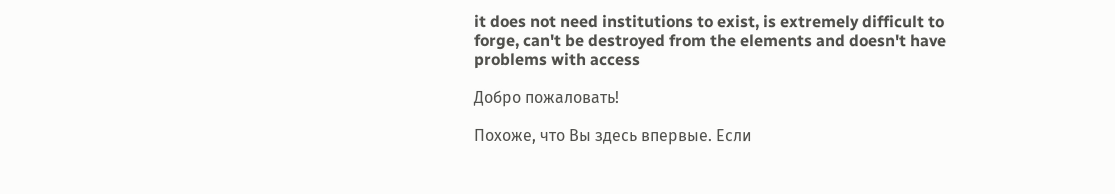it does not need institutions to exist, is extremely difficult to forge, can't be destroyed from the elements and doesn't have problems with access

Добро пожаловать!

Похоже, что Вы здесь впервые. Если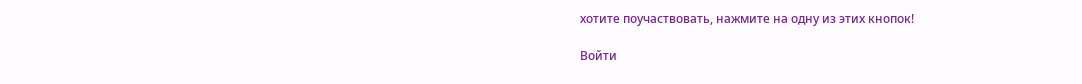хотите поучаствовать, нажмите на одну из этих кнопок!

Войти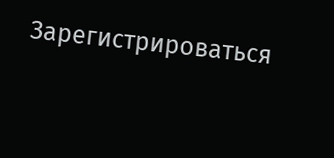Зарегистрироваться